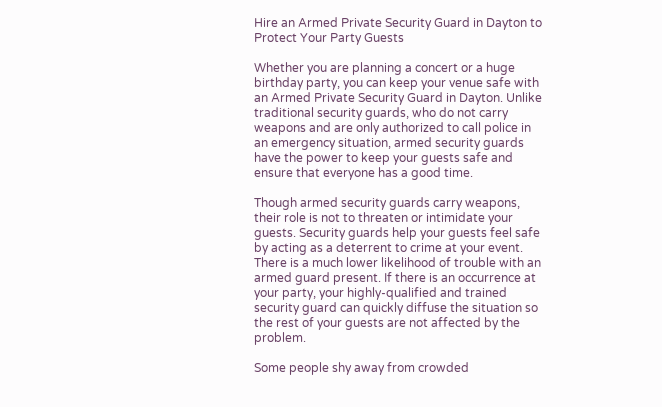Hire an Armed Private Security Guard in Dayton to Protect Your Party Guests

Whether you are planning a concert or a huge birthday party, you can keep your venue safe with an Armed Private Security Guard in Dayton. Unlike traditional security guards, who do not carry weapons and are only authorized to call police in an emergency situation, armed security guards have the power to keep your guests safe and ensure that everyone has a good time.

Though armed security guards carry weapons, their role is not to threaten or intimidate your guests. Security guards help your guests feel safe by acting as a deterrent to crime at your event. There is a much lower likelihood of trouble with an armed guard present. If there is an occurrence at your party, your highly-qualified and trained security guard can quickly diffuse the situation so the rest of your guests are not affected by the problem.

Some people shy away from crowded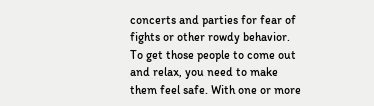concerts and parties for fear of fights or other rowdy behavior. To get those people to come out and relax, you need to make them feel safe. With one or more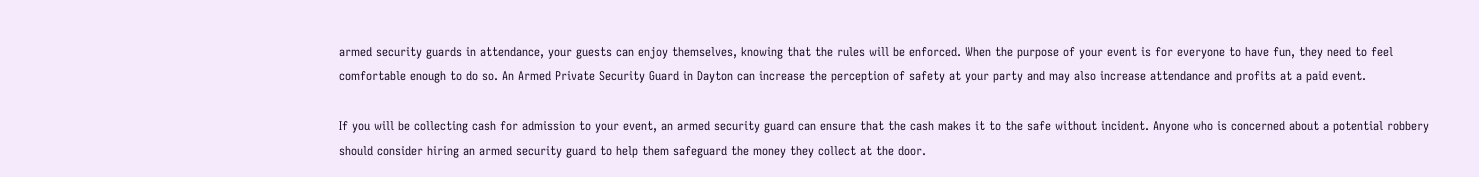armed security guards in attendance, your guests can enjoy themselves, knowing that the rules will be enforced. When the purpose of your event is for everyone to have fun, they need to feel comfortable enough to do so. An Armed Private Security Guard in Dayton can increase the perception of safety at your party and may also increase attendance and profits at a paid event.

If you will be collecting cash for admission to your event, an armed security guard can ensure that the cash makes it to the safe without incident. Anyone who is concerned about a potential robbery should consider hiring an armed security guard to help them safeguard the money they collect at the door.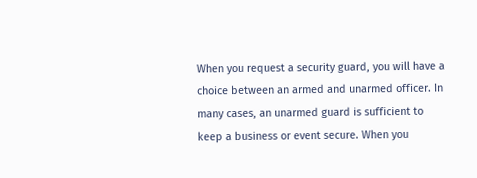When you request a security guard, you will have a choice between an armed and unarmed officer. In many cases, an unarmed guard is sufficient to keep a business or event secure. When you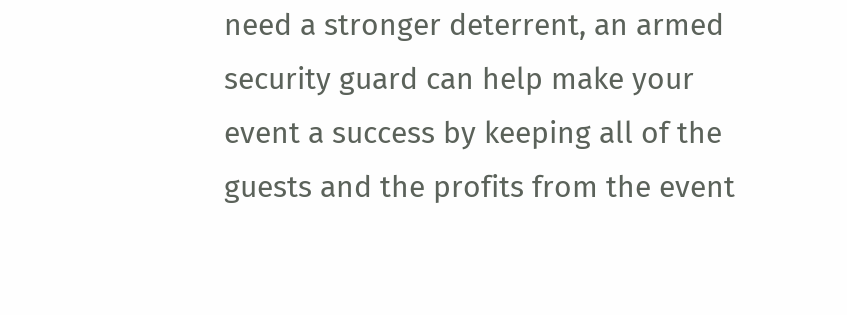need a stronger deterrent, an armed security guard can help make your event a success by keeping all of the guests and the profits from the event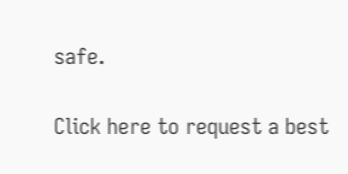safe.

Click here to request a best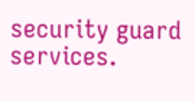security guard services.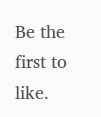Be the first to like.